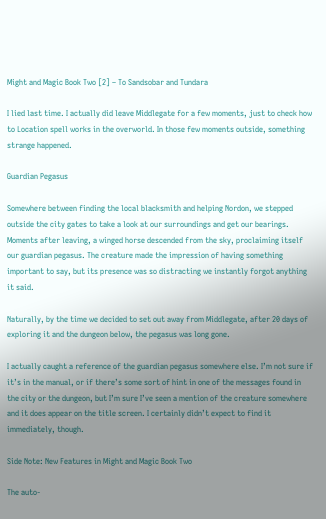Might and Magic Book Two [2] – To Sandsobar and Tundara

I lied last time. I actually did leave Middlegate for a few moments, just to check how to Location spell works in the overworld. In those few moments outside, something strange happened.

Guardian Pegasus

Somewhere between finding the local blacksmith and helping Nordon, we stepped outside the city gates to take a look at our surroundings and get our bearings. Moments after leaving, a winged horse descended from the sky, proclaiming itself our guardian pegasus. The creature made the impression of having something important to say, but its presence was so distracting we instantly forgot anything it said.

Naturally, by the time we decided to set out away from Middlegate, after 20 days of exploring it and the dungeon below, the pegasus was long gone.

I actually caught a reference of the guardian pegasus somewhere else. I’m not sure if it’s in the manual, or if there’s some sort of hint in one of the messages found in the city or the dungeon, but I’m sure I’ve seen a mention of the creature somewhere and it does appear on the title screen. I certainly didn’t expect to find it immediately, though.

Side Note: New Features in Might and Magic Book Two

The auto-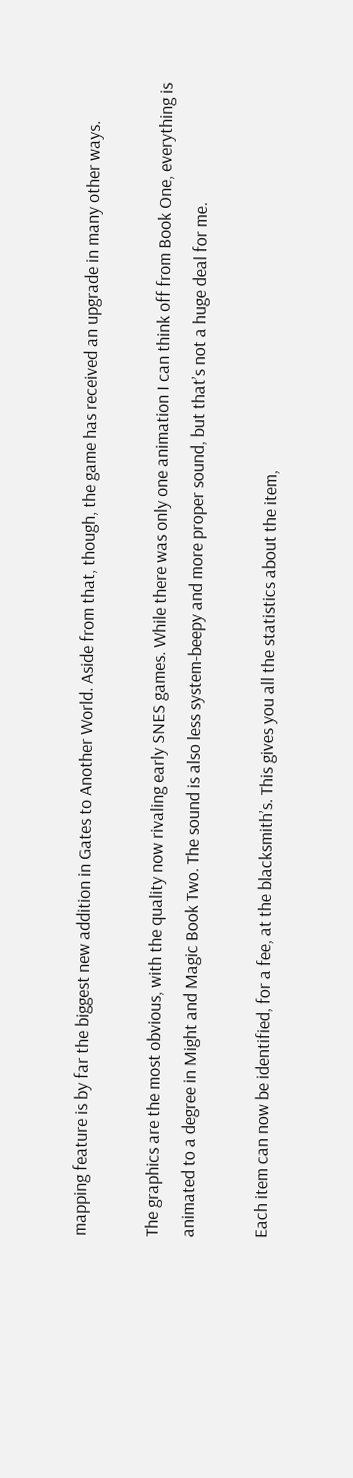mapping feature is by far the biggest new addition in Gates to Another World. Aside from that, though, the game has received an upgrade in many other ways.

The graphics are the most obvious, with the quality now rivaling early SNES games. While there was only one animation I can think off from Book One, everything is animated to a degree in Might and Magic Book Two. The sound is also less system-beepy and more proper sound, but that’s not a huge deal for me.

Each item can now be identified, for a fee, at the blacksmith’s. This gives you all the statistics about the item,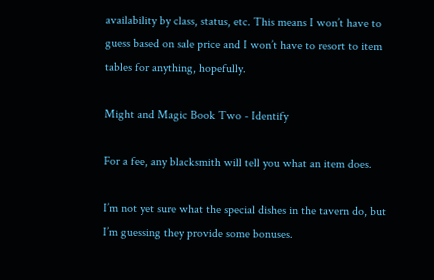availability by class, status, etc. This means I won’t have to guess based on sale price and I won’t have to resort to item tables for anything, hopefully.

Might and Magic Book Two - Identify

For a fee, any blacksmith will tell you what an item does.

I’m not yet sure what the special dishes in the tavern do, but I’m guessing they provide some bonuses.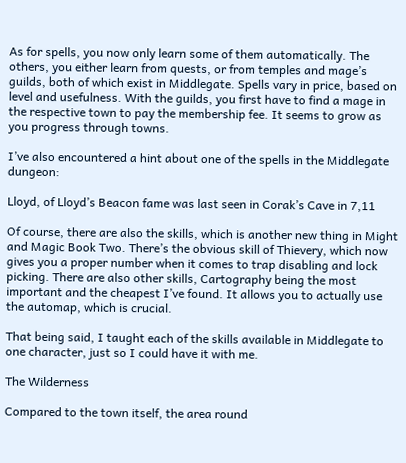As for spells, you now only learn some of them automatically. The others, you either learn from quests, or from temples and mage’s guilds, both of which exist in Middlegate. Spells vary in price, based on level and usefulness. With the guilds, you first have to find a mage in the respective town to pay the membership fee. It seems to grow as you progress through towns.

I’ve also encountered a hint about one of the spells in the Middlegate dungeon:

Lloyd, of Lloyd’s Beacon fame was last seen in Corak’s Cave in 7,11

Of course, there are also the skills, which is another new thing in Might and Magic Book Two. There’s the obvious skill of Thievery, which now gives you a proper number when it comes to trap disabling and lock picking. There are also other skills, Cartography being the most important and the cheapest I’ve found. It allows you to actually use the automap, which is crucial.

That being said, I taught each of the skills available in Middlegate to one character, just so I could have it with me.

The Wilderness

Compared to the town itself, the area round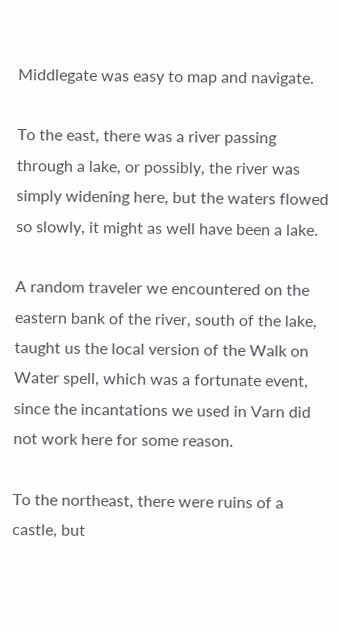Middlegate was easy to map and navigate.

To the east, there was a river passing through a lake, or possibly, the river was simply widening here, but the waters flowed so slowly, it might as well have been a lake.

A random traveler we encountered on the eastern bank of the river, south of the lake, taught us the local version of the Walk on Water spell, which was a fortunate event, since the incantations we used in Varn did not work here for some reason.

To the northeast, there were ruins of a castle, but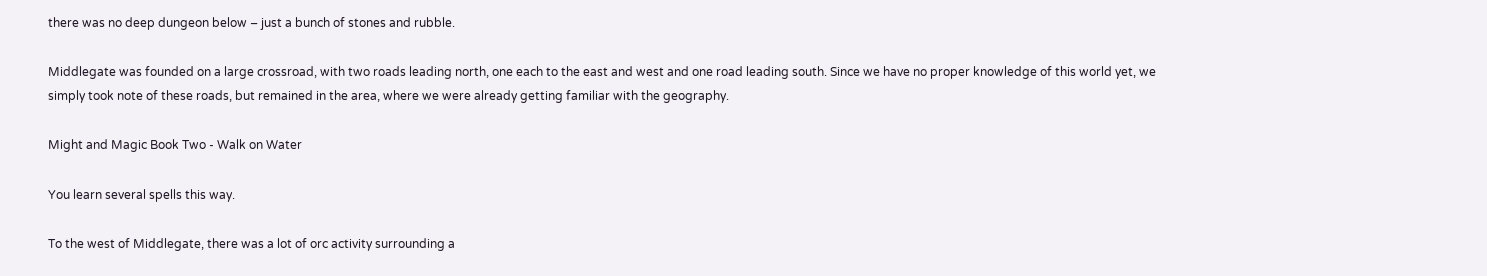there was no deep dungeon below – just a bunch of stones and rubble.

Middlegate was founded on a large crossroad, with two roads leading north, one each to the east and west and one road leading south. Since we have no proper knowledge of this world yet, we simply took note of these roads, but remained in the area, where we were already getting familiar with the geography.

Might and Magic Book Two - Walk on Water

You learn several spells this way.

To the west of Middlegate, there was a lot of orc activity surrounding a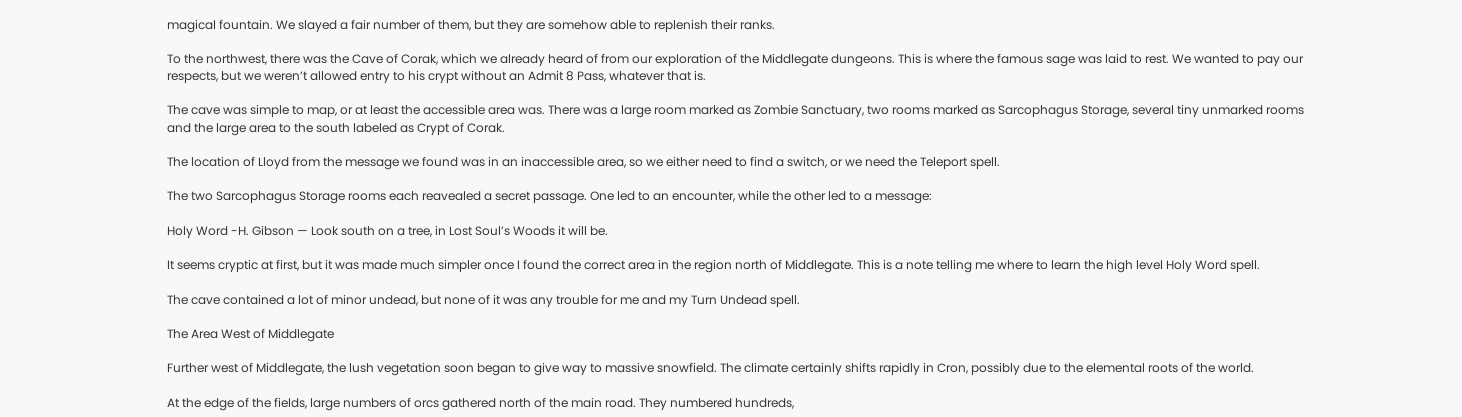magical fountain. We slayed a fair number of them, but they are somehow able to replenish their ranks.

To the northwest, there was the Cave of Corak, which we already heard of from our exploration of the Middlegate dungeons. This is where the famous sage was laid to rest. We wanted to pay our respects, but we weren’t allowed entry to his crypt without an Admit 8 Pass, whatever that is.

The cave was simple to map, or at least the accessible area was. There was a large room marked as Zombie Sanctuary, two rooms marked as Sarcophagus Storage, several tiny unmarked rooms and the large area to the south labeled as Crypt of Corak.

The location of Lloyd from the message we found was in an inaccessible area, so we either need to find a switch, or we need the Teleport spell.

The two Sarcophagus Storage rooms each reavealed a secret passage. One led to an encounter, while the other led to a message:

Holy Word -H. Gibson — Look south on a tree, in Lost Soul’s Woods it will be.

It seems cryptic at first, but it was made much simpler once I found the correct area in the region north of Middlegate. This is a note telling me where to learn the high level Holy Word spell.

The cave contained a lot of minor undead, but none of it was any trouble for me and my Turn Undead spell.

The Area West of Middlegate

Further west of Middlegate, the lush vegetation soon began to give way to massive snowfield. The climate certainly shifts rapidly in Cron, possibly due to the elemental roots of the world.

At the edge of the fields, large numbers of orcs gathered north of the main road. They numbered hundreds,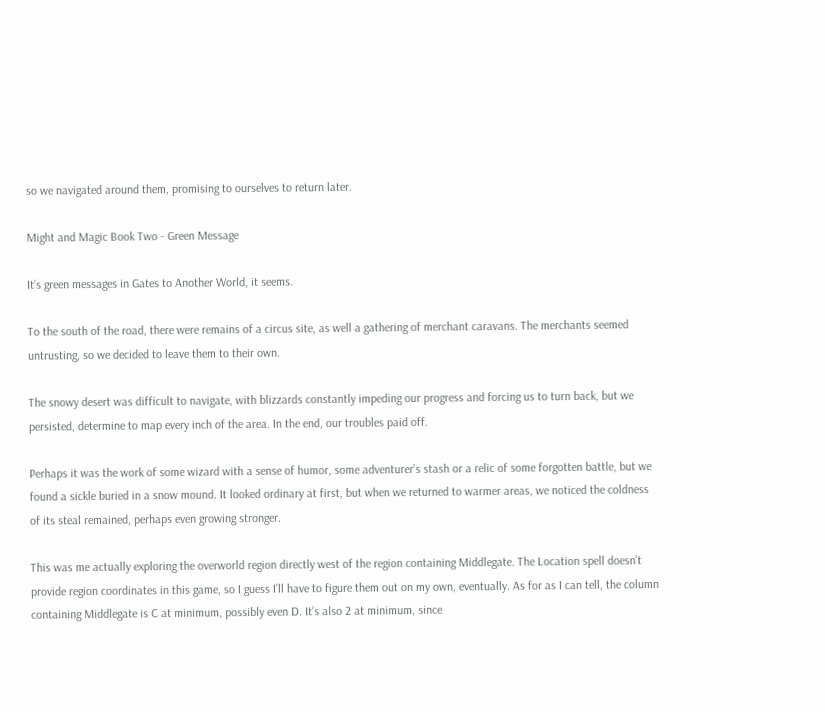so we navigated around them, promising to ourselves to return later.

Might and Magic Book Two - Green Message

It’s green messages in Gates to Another World, it seems.

To the south of the road, there were remains of a circus site, as well a gathering of merchant caravans. The merchants seemed untrusting, so we decided to leave them to their own.

The snowy desert was difficult to navigate, with blizzards constantly impeding our progress and forcing us to turn back, but we persisted, determine to map every inch of the area. In the end, our troubles paid off.

Perhaps it was the work of some wizard with a sense of humor, some adventurer’s stash or a relic of some forgotten battle, but we found a sickle buried in a snow mound. It looked ordinary at first, but when we returned to warmer areas, we noticed the coldness of its steal remained, perhaps even growing stronger.

This was me actually exploring the overworld region directly west of the region containing Middlegate. The Location spell doesn’t provide region coordinates in this game, so I guess I’ll have to figure them out on my own, eventually. As for as I can tell, the column containing Middlegate is C at minimum, possibly even D. It’s also 2 at minimum, since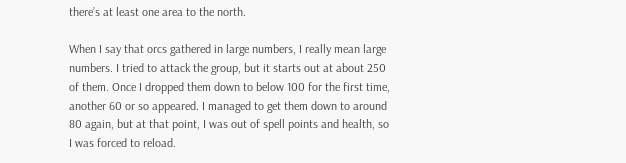there’s at least one area to the north.

When I say that orcs gathered in large numbers, I really mean large numbers. I tried to attack the group, but it starts out at about 250 of them. Once I dropped them down to below 100 for the first time, another 60 or so appeared. I managed to get them down to around 80 again, but at that point, I was out of spell points and health, so I was forced to reload.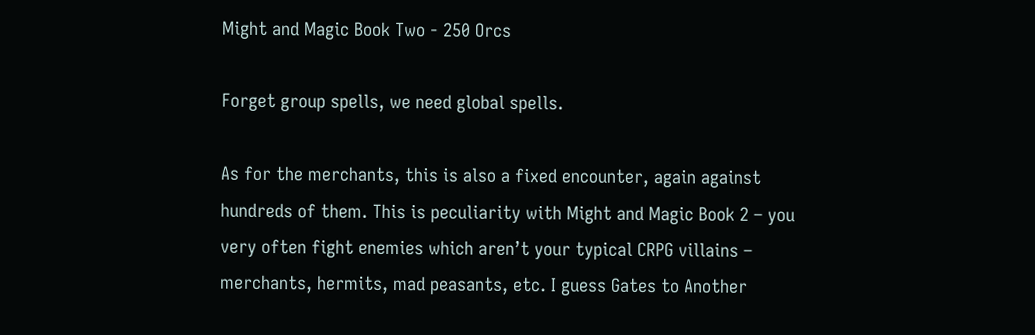Might and Magic Book Two - 250 Orcs

Forget group spells, we need global spells.

As for the merchants, this is also a fixed encounter, again against hundreds of them. This is peculiarity with Might and Magic Book 2 – you very often fight enemies which aren’t your typical CRPG villains – merchants, hermits, mad peasants, etc. I guess Gates to Another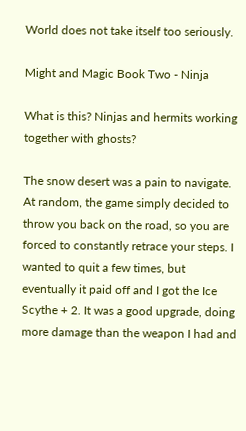World does not take itself too seriously.

Might and Magic Book Two - Ninja

What is this? Ninjas and hermits working together with ghosts?

The snow desert was a pain to navigate. At random, the game simply decided to throw you back on the road, so you are forced to constantly retrace your steps. I wanted to quit a few times, but eventually it paid off and I got the Ice Scythe + 2. It was a good upgrade, doing more damage than the weapon I had and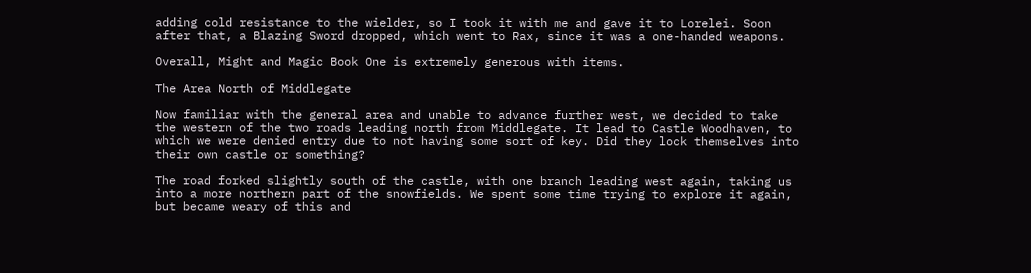adding cold resistance to the wielder, so I took it with me and gave it to Lorelei. Soon after that, a Blazing Sword dropped, which went to Rax, since it was a one-handed weapons.

Overall, Might and Magic Book One is extremely generous with items.

The Area North of Middlegate

Now familiar with the general area and unable to advance further west, we decided to take the western of the two roads leading north from Middlegate. It lead to Castle Woodhaven, to which we were denied entry due to not having some sort of key. Did they lock themselves into their own castle or something?

The road forked slightly south of the castle, with one branch leading west again, taking us into a more northern part of the snowfields. We spent some time trying to explore it again, but became weary of this and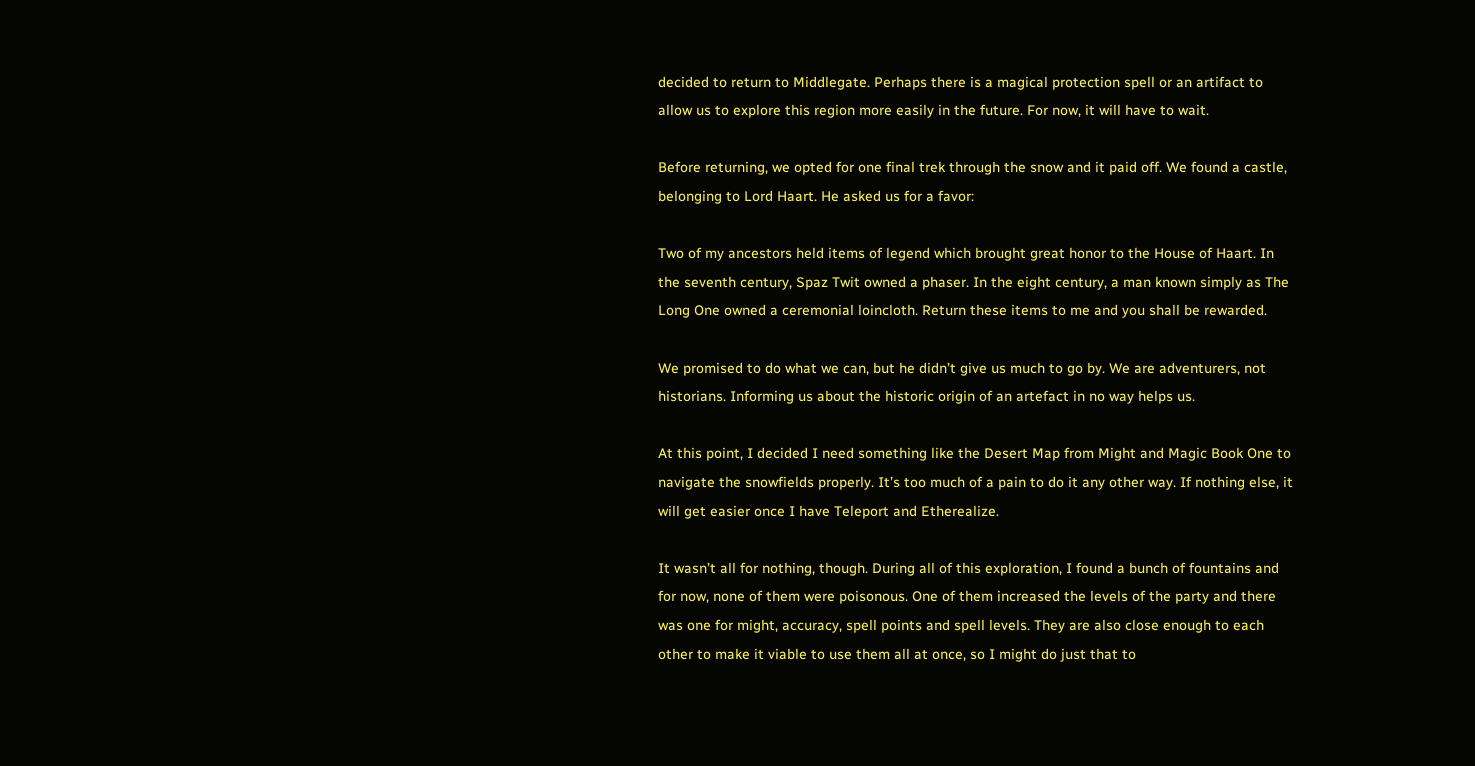decided to return to Middlegate. Perhaps there is a magical protection spell or an artifact to allow us to explore this region more easily in the future. For now, it will have to wait.

Before returning, we opted for one final trek through the snow and it paid off. We found a castle, belonging to Lord Haart. He asked us for a favor:

Two of my ancestors held items of legend which brought great honor to the House of Haart. In the seventh century, Spaz Twit owned a phaser. In the eight century, a man known simply as The Long One owned a ceremonial loincloth. Return these items to me and you shall be rewarded.

We promised to do what we can, but he didn’t give us much to go by. We are adventurers, not historians. Informing us about the historic origin of an artefact in no way helps us.

At this point, I decided I need something like the Desert Map from Might and Magic Book One to navigate the snowfields properly. It’s too much of a pain to do it any other way. If nothing else, it will get easier once I have Teleport and Etherealize.

It wasn’t all for nothing, though. During all of this exploration, I found a bunch of fountains and for now, none of them were poisonous. One of them increased the levels of the party and there was one for might, accuracy, spell points and spell levels. They are also close enough to each other to make it viable to use them all at once, so I might do just that to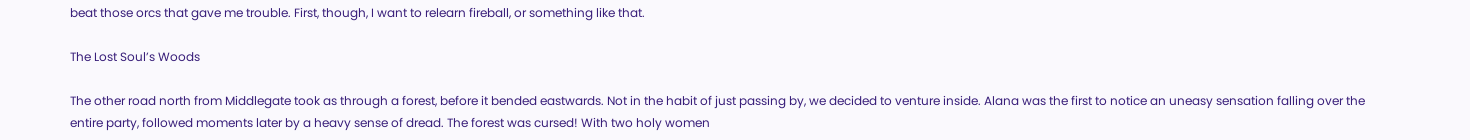beat those orcs that gave me trouble. First, though, I want to relearn fireball, or something like that.

The Lost Soul’s Woods

The other road north from Middlegate took as through a forest, before it bended eastwards. Not in the habit of just passing by, we decided to venture inside. Alana was the first to notice an uneasy sensation falling over the entire party, followed moments later by a heavy sense of dread. The forest was cursed! With two holy women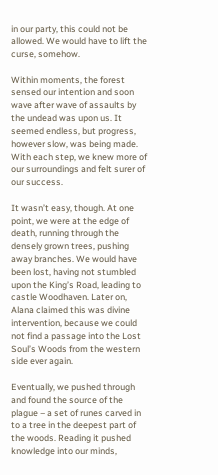in our party, this could not be allowed. We would have to lift the curse, somehow.

Within moments, the forest sensed our intention and soon wave after wave of assaults by the undead was upon us. It seemed endless, but progress, however slow, was being made. With each step, we knew more of our surroundings and felt surer of our success.

It wasn’t easy, though. At one point, we were at the edge of death, running through the densely grown trees, pushing away branches. We would have been lost, having not stumbled upon the King’s Road, leading to castle Woodhaven. Later on, Alana claimed this was divine intervention, because we could not find a passage into the Lost Soul’s Woods from the western side ever again.

Eventually, we pushed through and found the source of the plague – a set of runes carved in to a tree in the deepest part of the woods. Reading it pushed knowledge into our minds,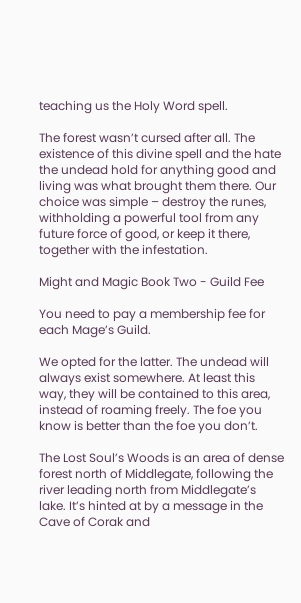teaching us the Holy Word spell.

The forest wasn’t cursed after all. The existence of this divine spell and the hate the undead hold for anything good and living was what brought them there. Our choice was simple – destroy the runes, withholding a powerful tool from any future force of good, or keep it there, together with the infestation.

Might and Magic Book Two - Guild Fee

You need to pay a membership fee for each Mage’s Guild.

We opted for the latter. The undead will always exist somewhere. At least this way, they will be contained to this area, instead of roaming freely. The foe you know is better than the foe you don’t.

The Lost Soul’s Woods is an area of dense forest north of Middlegate, following the river leading north from Middlegate’s lake. It’s hinted at by a message in the Cave of Corak and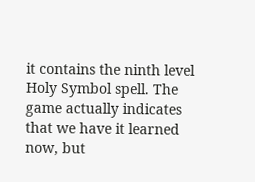it contains the ninth level Holy Symbol spell. The game actually indicates that we have it learned now, but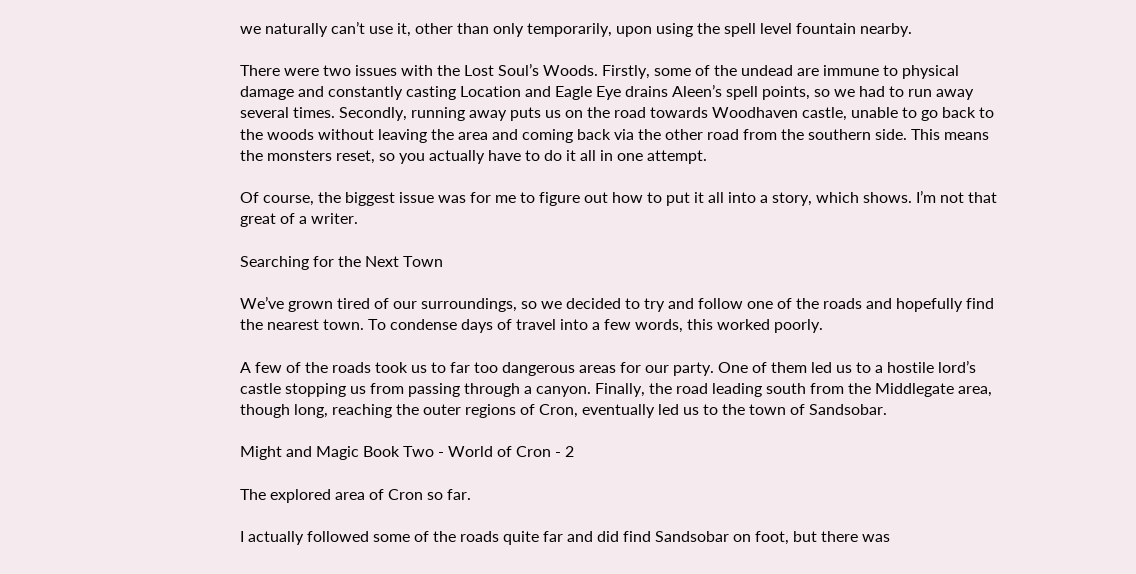we naturally can’t use it, other than only temporarily, upon using the spell level fountain nearby.

There were two issues with the Lost Soul’s Woods. Firstly, some of the undead are immune to physical damage and constantly casting Location and Eagle Eye drains Aleen’s spell points, so we had to run away several times. Secondly, running away puts us on the road towards Woodhaven castle, unable to go back to the woods without leaving the area and coming back via the other road from the southern side. This means the monsters reset, so you actually have to do it all in one attempt.

Of course, the biggest issue was for me to figure out how to put it all into a story, which shows. I’m not that great of a writer.

Searching for the Next Town

We’ve grown tired of our surroundings, so we decided to try and follow one of the roads and hopefully find the nearest town. To condense days of travel into a few words, this worked poorly.

A few of the roads took us to far too dangerous areas for our party. One of them led us to a hostile lord’s castle stopping us from passing through a canyon. Finally, the road leading south from the Middlegate area, though long, reaching the outer regions of Cron, eventually led us to the town of Sandsobar.

Might and Magic Book Two - World of Cron - 2

The explored area of Cron so far.

I actually followed some of the roads quite far and did find Sandsobar on foot, but there was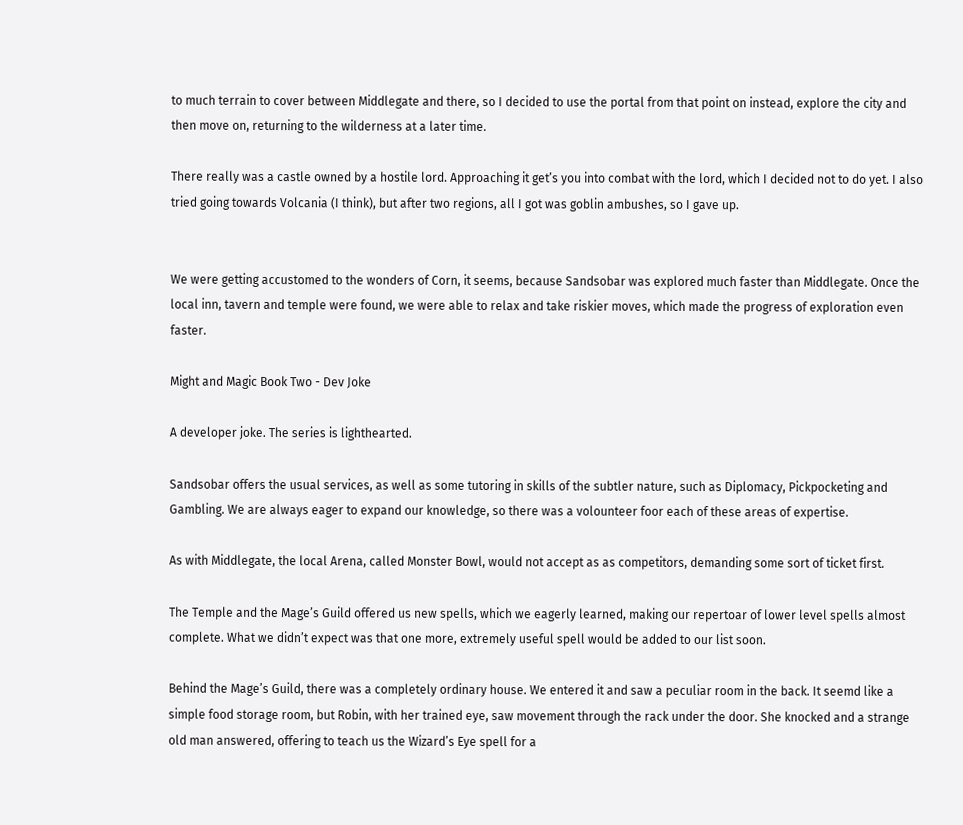to much terrain to cover between Middlegate and there, so I decided to use the portal from that point on instead, explore the city and then move on, returning to the wilderness at a later time.

There really was a castle owned by a hostile lord. Approaching it get’s you into combat with the lord, which I decided not to do yet. I also tried going towards Volcania (I think), but after two regions, all I got was goblin ambushes, so I gave up.


We were getting accustomed to the wonders of Corn, it seems, because Sandsobar was explored much faster than Middlegate. Once the local inn, tavern and temple were found, we were able to relax and take riskier moves, which made the progress of exploration even faster.

Might and Magic Book Two - Dev Joke

A developer joke. The series is lighthearted.

Sandsobar offers the usual services, as well as some tutoring in skills of the subtler nature, such as Diplomacy, Pickpocketing and Gambling. We are always eager to expand our knowledge, so there was a volounteer foor each of these areas of expertise.

As with Middlegate, the local Arena, called Monster Bowl, would not accept as as competitors, demanding some sort of ticket first.

The Temple and the Mage’s Guild offered us new spells, which we eagerly learned, making our repertoar of lower level spells almost complete. What we didn’t expect was that one more, extremely useful spell would be added to our list soon.

Behind the Mage’s Guild, there was a completely ordinary house. We entered it and saw a peculiar room in the back. It seemd like a simple food storage room, but Robin, with her trained eye, saw movement through the rack under the door. She knocked and a strange old man answered, offering to teach us the Wizard’s Eye spell for a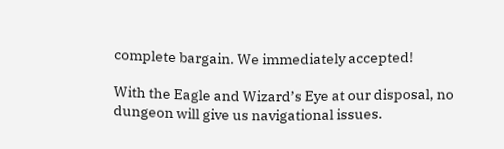complete bargain. We immediately accepted!

With the Eagle and Wizard’s Eye at our disposal, no dungeon will give us navigational issues.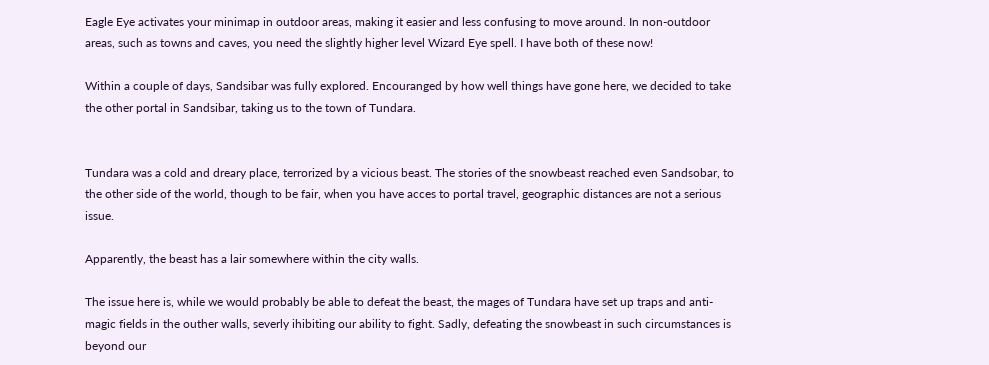Eagle Eye activates your minimap in outdoor areas, making it easier and less confusing to move around. In non-outdoor areas, such as towns and caves, you need the slightly higher level Wizard Eye spell. I have both of these now!

Within a couple of days, Sandsibar was fully explored. Encouranged by how well things have gone here, we decided to take the other portal in Sandsibar, taking us to the town of Tundara.


Tundara was a cold and dreary place, terrorized by a vicious beast. The stories of the snowbeast reached even Sandsobar, to the other side of the world, though to be fair, when you have acces to portal travel, geographic distances are not a serious issue.

Apparently, the beast has a lair somewhere within the city walls.

The issue here is, while we would probably be able to defeat the beast, the mages of Tundara have set up traps and anti-magic fields in the outher walls, severly ihibiting our ability to fight. Sadly, defeating the snowbeast in such circumstances is beyond our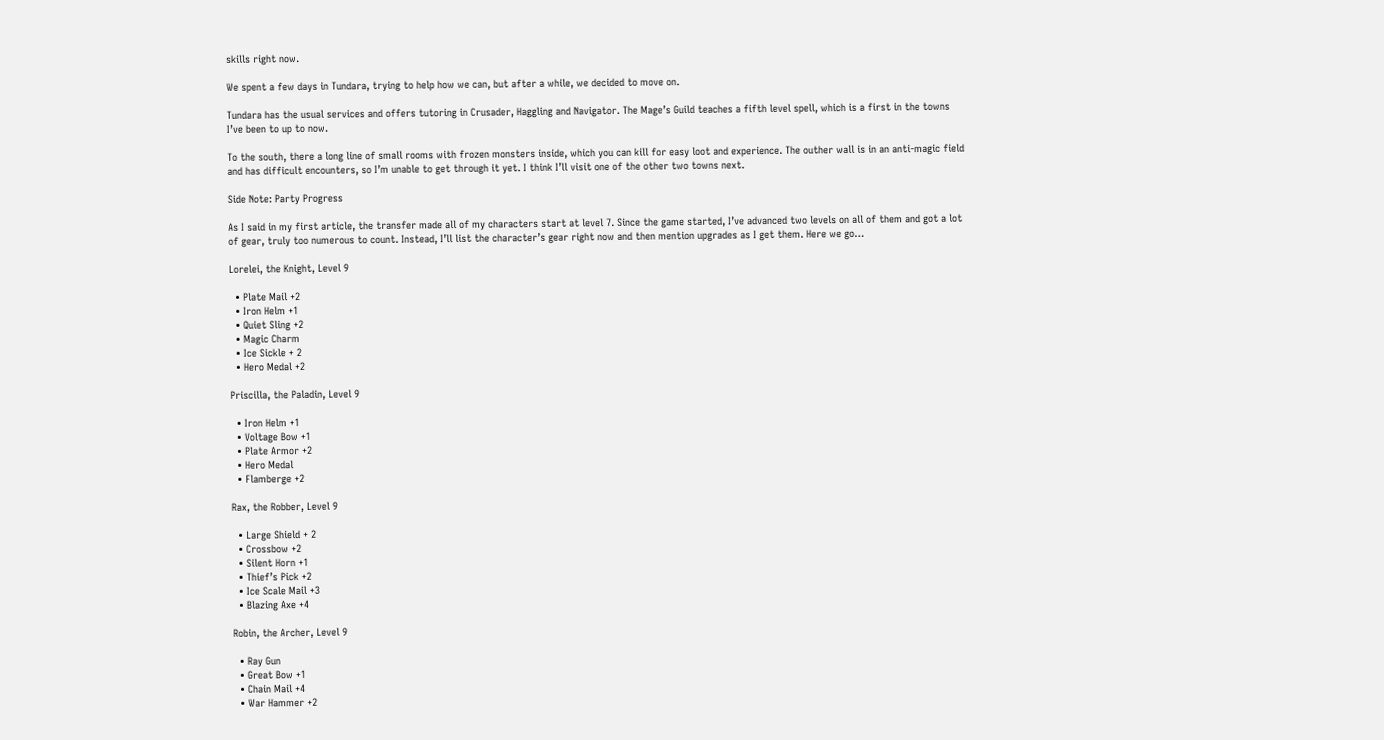skills right now.

We spent a few days in Tundara, trying to help how we can, but after a while, we decided to move on.

Tundara has the usual services and offers tutoring in Crusader, Haggling and Navigator. The Mage’s Guild teaches a fifth level spell, which is a first in the towns I’ve been to up to now.

To the south, there a long line of small rooms with frozen monsters inside, which you can kill for easy loot and experience. The outher wall is in an anti-magic field and has difficult encounters, so I’m unable to get through it yet. I think I’ll visit one of the other two towns next.

Side Note: Party Progress

As I said in my first article, the transfer made all of my characters start at level 7. Since the game started, I’ve advanced two levels on all of them and got a lot of gear, truly too numerous to count. Instead, I’ll list the character’s gear right now and then mention upgrades as I get them. Here we go…

Lorelei, the Knight, Level 9

  • Plate Mail +2
  • Iron Helm +1
  • Quiet Sling +2
  • Magic Charm
  • Ice Sickle + 2
  • Hero Medal +2

Priscilla, the Paladin, Level 9

  • Iron Helm +1
  • Voltage Bow +1
  • Plate Armor +2
  • Hero Medal
  • Flamberge +2

Rax, the Robber, Level 9

  • Large Shield + 2
  • Crossbow +2
  • Silent Horn +1
  • Thief’s Pick +2
  • Ice Scale Mail +3
  • Blazing Axe +4

Robin, the Archer, Level 9

  • Ray Gun
  • Great Bow +1
  • Chain Mail +4
  • War Hammer +2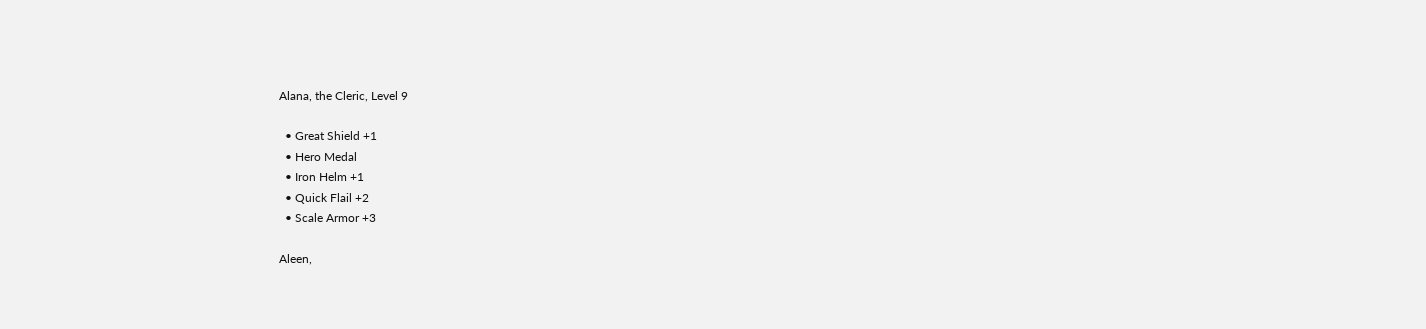Alana, the Cleric, Level 9

  • Great Shield +1
  • Hero Medal
  • Iron Helm +1
  • Quick Flail +2
  • Scale Armor +3

Aleen,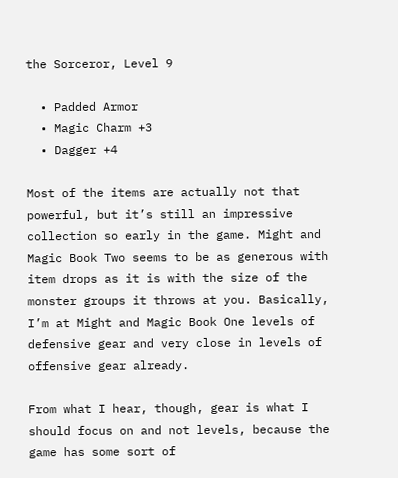the Sorceror, Level 9

  • Padded Armor
  • Magic Charm +3
  • Dagger +4

Most of the items are actually not that powerful, but it’s still an impressive collection so early in the game. Might and Magic Book Two seems to be as generous with item drops as it is with the size of the monster groups it throws at you. Basically, I’m at Might and Magic Book One levels of defensive gear and very close in levels of offensive gear already.

From what I hear, though, gear is what I should focus on and not levels, because the game has some sort of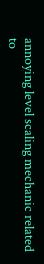annoying level scaling mechanic related to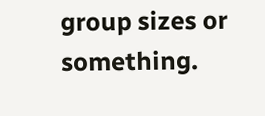group sizes or something.